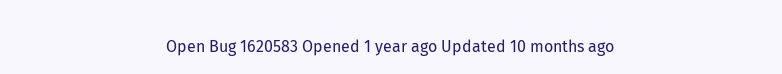Open Bug 1620583 Opened 1 year ago Updated 10 months ago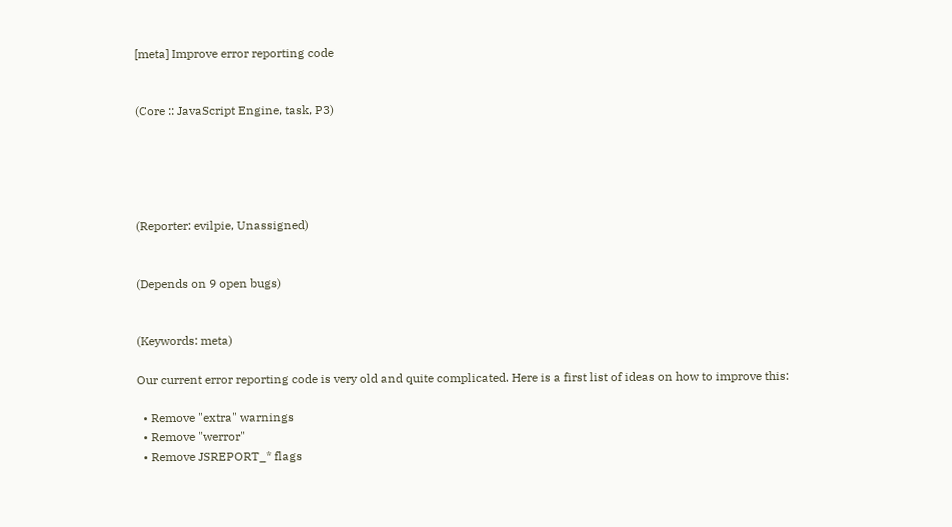[meta] Improve error reporting code


(Core :: JavaScript Engine, task, P3)





(Reporter: evilpie, Unassigned)


(Depends on 9 open bugs)


(Keywords: meta)

Our current error reporting code is very old and quite complicated. Here is a first list of ideas on how to improve this:

  • Remove "extra" warnings
  • Remove "werror"
  • Remove JSREPORT_* flags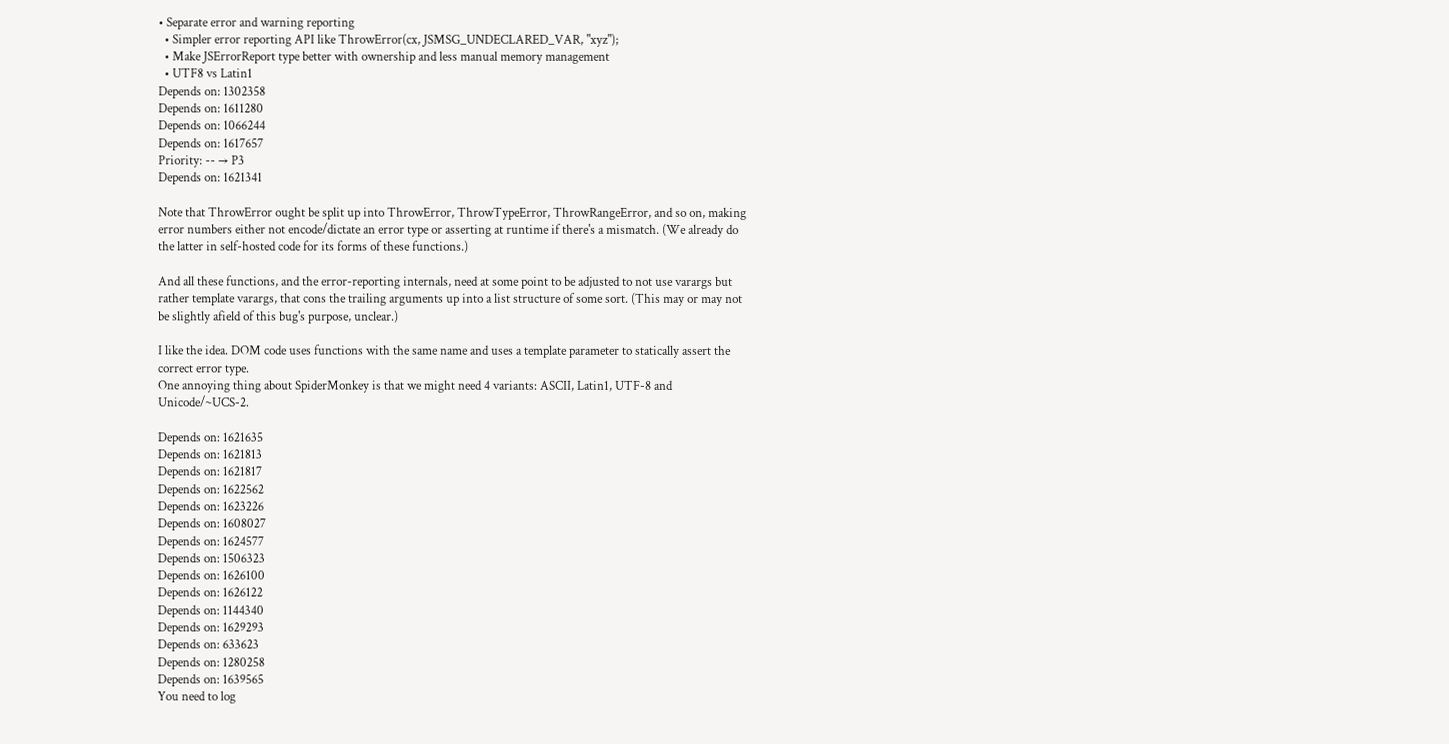• Separate error and warning reporting
  • Simpler error reporting API like ThrowError(cx, JSMSG_UNDECLARED_VAR, "xyz");
  • Make JSErrorReport type better with ownership and less manual memory management
  • UTF8 vs Latin1
Depends on: 1302358
Depends on: 1611280
Depends on: 1066244
Depends on: 1617657
Priority: -- → P3
Depends on: 1621341

Note that ThrowError ought be split up into ThrowError, ThrowTypeError, ThrowRangeError, and so on, making error numbers either not encode/dictate an error type or asserting at runtime if there's a mismatch. (We already do the latter in self-hosted code for its forms of these functions.)

And all these functions, and the error-reporting internals, need at some point to be adjusted to not use varargs but rather template varargs, that cons the trailing arguments up into a list structure of some sort. (This may or may not be slightly afield of this bug's purpose, unclear.)

I like the idea. DOM code uses functions with the same name and uses a template parameter to statically assert the correct error type.
One annoying thing about SpiderMonkey is that we might need 4 variants: ASCII, Latin1, UTF-8 and Unicode/~UCS-2.

Depends on: 1621635
Depends on: 1621813
Depends on: 1621817
Depends on: 1622562
Depends on: 1623226
Depends on: 1608027
Depends on: 1624577
Depends on: 1506323
Depends on: 1626100
Depends on: 1626122
Depends on: 1144340
Depends on: 1629293
Depends on: 633623
Depends on: 1280258
Depends on: 1639565
You need to log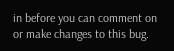in before you can comment on or make changes to this bug.